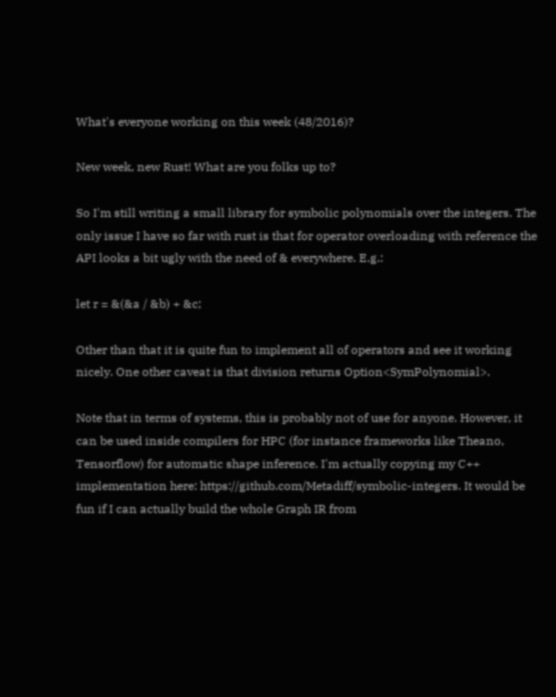What's everyone working on this week (48/2016)?

New week, new Rust! What are you folks up to?

So I'm still writing a small library for symbolic polynomials over the integers. The only issue I have so far with rust is that for operator overloading with reference the API looks a bit ugly with the need of & everywhere. E.g.:

let r = &(&a / &b) + &c;

Other than that it is quite fun to implement all of operators and see it working nicely. One other caveat is that division returns Option<SymPolynomial>.

Note that in terms of systems, this is probably not of use for anyone. However, it can be used inside compilers for HPC (for instance frameworks like Theano, Tensorflow) for automatic shape inference. I'm actually copying my C++ implementation here: https://github.com/Metadiff/symbolic-integers. It would be fun if I can actually build the whole Graph IR from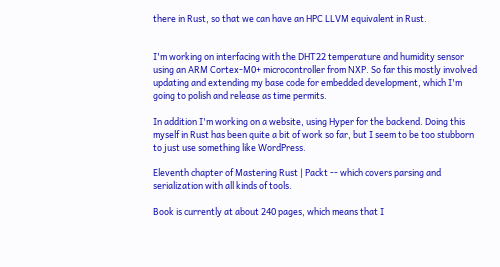there in Rust, so that we can have an HPC LLVM equivalent in Rust.


I'm working on interfacing with the DHT22 temperature and humidity sensor using an ARM Cortex-M0+ microcontroller from NXP. So far this mostly involved updating and extending my base code for embedded development, which I'm going to polish and release as time permits.

In addition I'm working on a website, using Hyper for the backend. Doing this myself in Rust has been quite a bit of work so far, but I seem to be too stubborn to just use something like WordPress.

Eleventh chapter of Mastering Rust | Packt -- which covers parsing and serialization with all kinds of tools.

Book is currently at about 240 pages, which means that I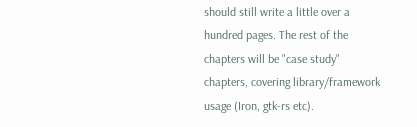should still write a little over a hundred pages. The rest of the chapters will be "case study" chapters, covering library/framework usage (Iron, gtk-rs etc).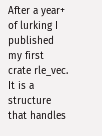After a year+ of lurking I published my first crate rle_vec. It is a structure that handles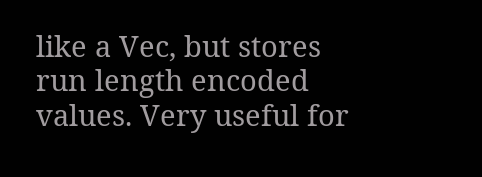like a Vec, but stores run length encoded values. Very useful for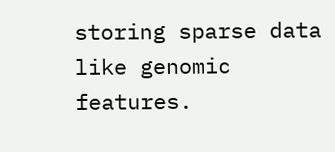storing sparse data like genomic features.